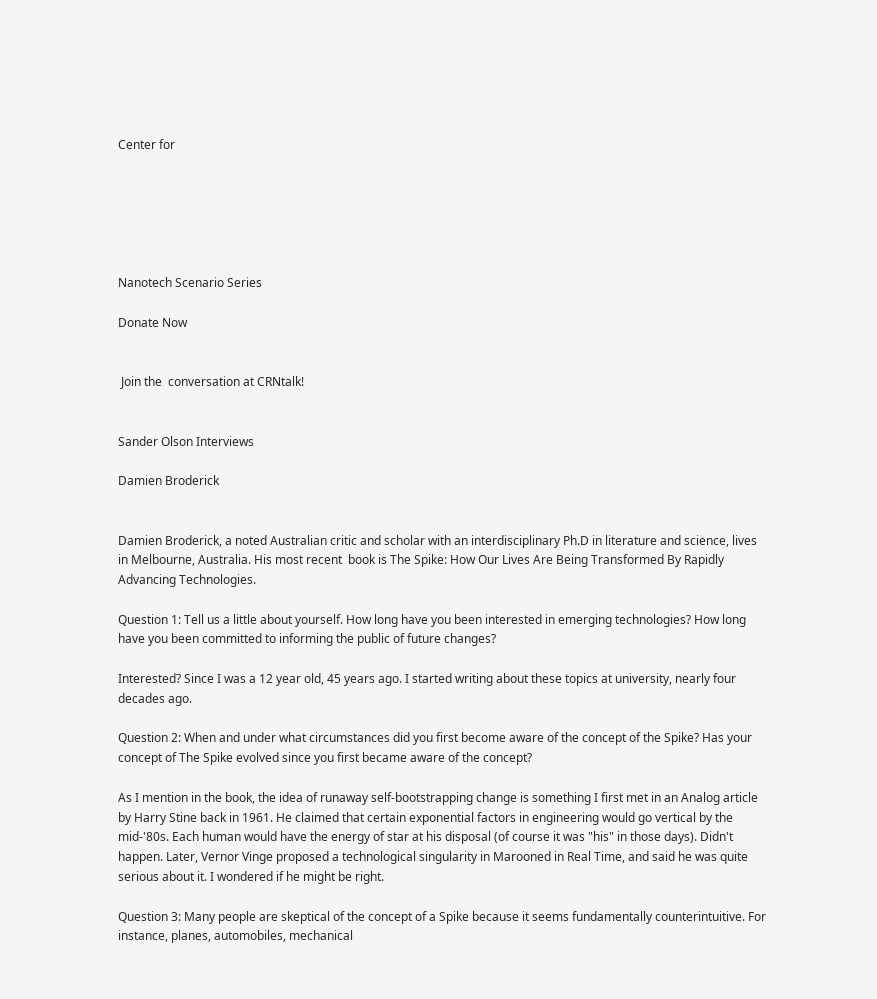Center for






Nanotech Scenario Series

Donate Now


 Join the  conversation at CRNtalk!


Sander Olson Interviews

Damien Broderick


Damien Broderick, a noted Australian critic and scholar with an interdisciplinary Ph.D in literature and science, lives in Melbourne, Australia. His most recent  book is The Spike: How Our Lives Are Being Transformed By Rapidly Advancing Technologies.

Question 1: Tell us a little about yourself. How long have you been interested in emerging technologies? How long have you been committed to informing the public of future changes?

Interested? Since I was a 12 year old, 45 years ago. I started writing about these topics at university, nearly four decades ago.

Question 2: When and under what circumstances did you first become aware of the concept of the Spike? Has your concept of The Spike evolved since you first became aware of the concept?

As I mention in the book, the idea of runaway self-bootstrapping change is something I first met in an Analog article by Harry Stine back in 1961. He claimed that certain exponential factors in engineering would go vertical by the mid-'80s. Each human would have the energy of star at his disposal (of course it was "his" in those days). Didn't happen. Later, Vernor Vinge proposed a technological singularity in Marooned in Real Time, and said he was quite serious about it. I wondered if he might be right.

Question 3: Many people are skeptical of the concept of a Spike because it seems fundamentally counterintuitive. For instance, planes, automobiles, mechanical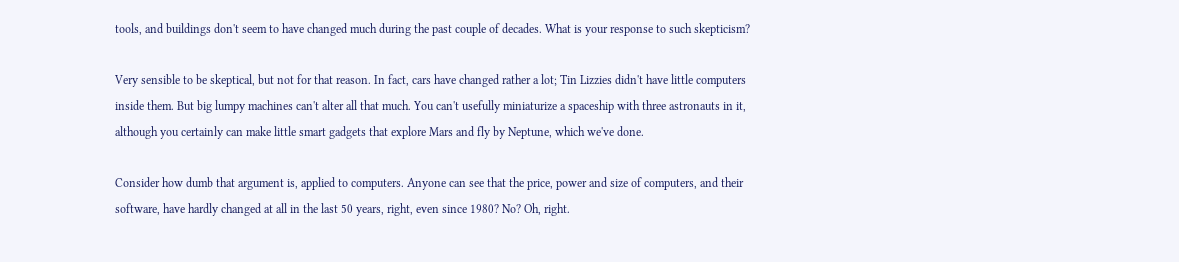tools, and buildings don't seem to have changed much during the past couple of decades. What is your response to such skepticism?

Very sensible to be skeptical, but not for that reason. In fact, cars have changed rather a lot; Tin Lizzies didn't have little computers
inside them. But big lumpy machines can't alter all that much. You can't usefully miniaturize a spaceship with three astronauts in it, although you certainly can make little smart gadgets that explore Mars and fly by Neptune, which we've done.

Consider how dumb that argument is, applied to computers. Anyone can see that the price, power and size of computers, and their software, have hardly changed at all in the last 50 years, right, even since 1980? No? Oh, right.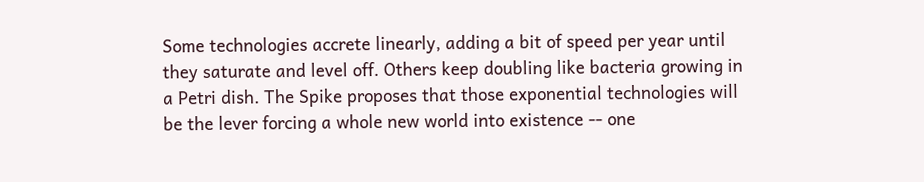Some technologies accrete linearly, adding a bit of speed per year until they saturate and level off. Others keep doubling like bacteria growing in a Petri dish. The Spike proposes that those exponential technologies will be the lever forcing a whole new world into existence -- one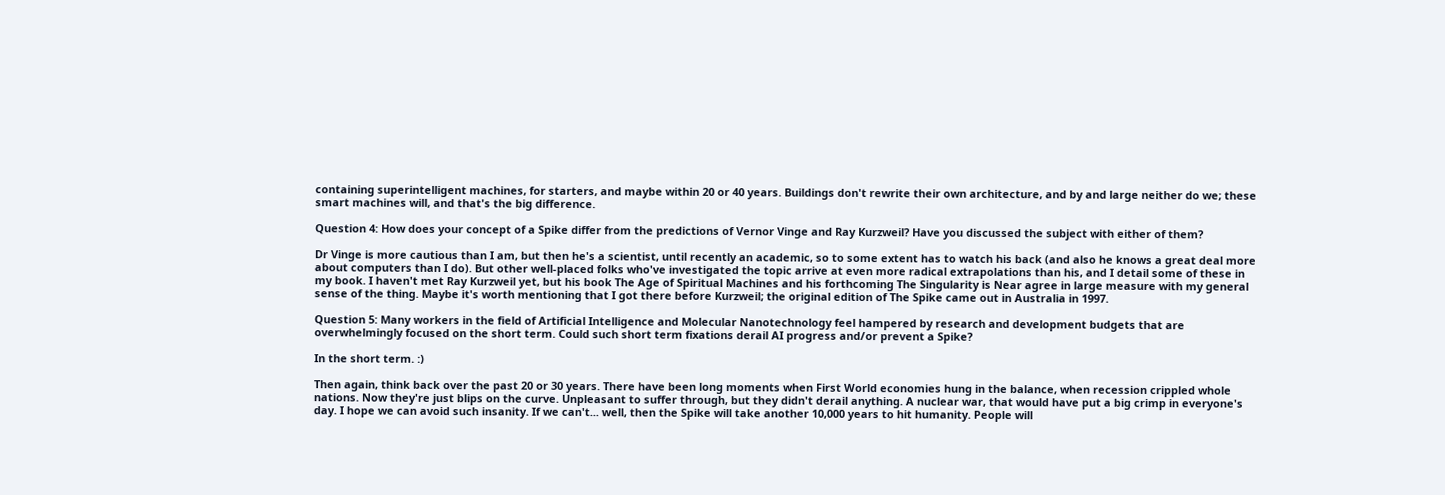containing superintelligent machines, for starters, and maybe within 20 or 40 years. Buildings don't rewrite their own architecture, and by and large neither do we; these smart machines will, and that's the big difference.

Question 4: How does your concept of a Spike differ from the predictions of Vernor Vinge and Ray Kurzweil? Have you discussed the subject with either of them?

Dr Vinge is more cautious than I am, but then he's a scientist, until recently an academic, so to some extent has to watch his back (and also he knows a great deal more about computers than I do). But other well-placed folks who've investigated the topic arrive at even more radical extrapolations than his, and I detail some of these in my book. I haven't met Ray Kurzweil yet, but his book The Age of Spiritual Machines and his forthcoming The Singularity is Near agree in large measure with my general sense of the thing. Maybe it's worth mentioning that I got there before Kurzweil; the original edition of The Spike came out in Australia in 1997.

Question 5: Many workers in the field of Artificial Intelligence and Molecular Nanotechnology feel hampered by research and development budgets that are overwhelmingly focused on the short term. Could such short term fixations derail AI progress and/or prevent a Spike?

In the short term. :)

Then again, think back over the past 20 or 30 years. There have been long moments when First World economies hung in the balance, when recession crippled whole nations. Now they're just blips on the curve. Unpleasant to suffer through, but they didn't derail anything. A nuclear war, that would have put a big crimp in everyone's day. I hope we can avoid such insanity. If we can't... well, then the Spike will take another 10,000 years to hit humanity. People will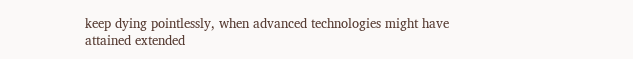keep dying pointlessly, when advanced technologies might have attained extended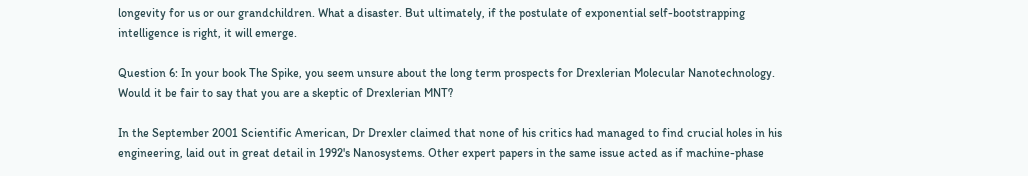longevity for us or our grandchildren. What a disaster. But ultimately, if the postulate of exponential self-bootstrapping intelligence is right, it will emerge.

Question 6: In your book The Spike, you seem unsure about the long term prospects for Drexlerian Molecular Nanotechnology. Would it be fair to say that you are a skeptic of Drexlerian MNT?

In the September 2001 Scientific American, Dr Drexler claimed that none of his critics had managed to find crucial holes in his engineering, laid out in great detail in 1992's Nanosystems. Other expert papers in the same issue acted as if machine-phase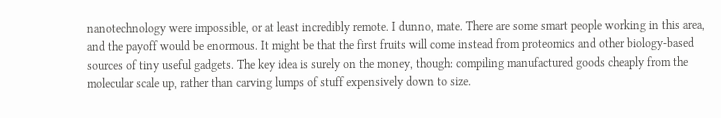nanotechnology were impossible, or at least incredibly remote. I dunno, mate. There are some smart people working in this area, and the payoff would be enormous. It might be that the first fruits will come instead from proteomics and other biology-based sources of tiny useful gadgets. The key idea is surely on the money, though: compiling manufactured goods cheaply from the molecular scale up, rather than carving lumps of stuff expensively down to size.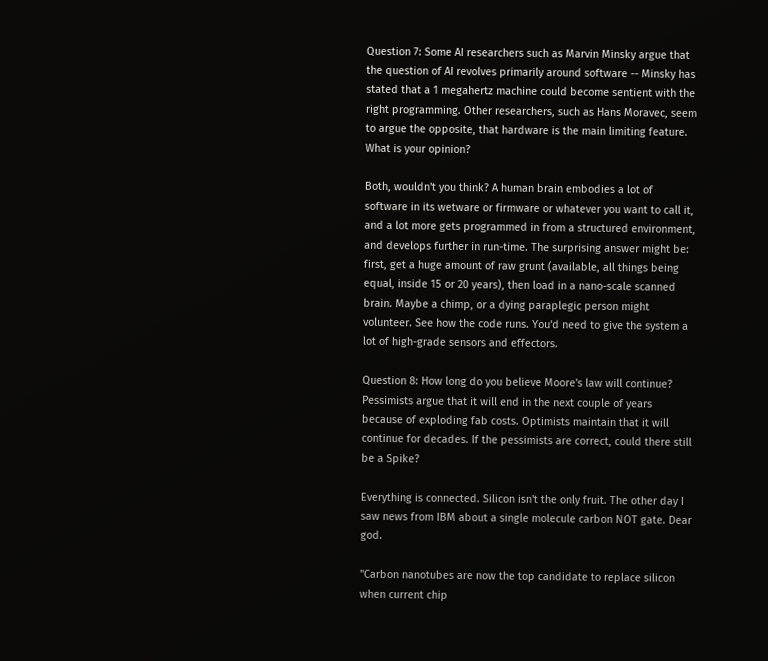Question 7: Some AI researchers such as Marvin Minsky argue that the question of AI revolves primarily around software -- Minsky has stated that a 1 megahertz machine could become sentient with the right programming. Other researchers, such as Hans Moravec, seem to argue the opposite, that hardware is the main limiting feature. What is your opinion?

Both, wouldn't you think? A human brain embodies a lot of software in its wetware or firmware or whatever you want to call it, and a lot more gets programmed in from a structured environment, and develops further in run-time. The surprising answer might be: first, get a huge amount of raw grunt (available, all things being equal, inside 15 or 20 years), then load in a nano-scale scanned brain. Maybe a chimp, or a dying paraplegic person might volunteer. See how the code runs. You'd need to give the system a lot of high-grade sensors and effectors.

Question 8: How long do you believe Moore's law will continue? Pessimists argue that it will end in the next couple of years because of exploding fab costs. Optimists maintain that it will continue for decades. If the pessimists are correct, could there still be a Spike?

Everything is connected. Silicon isn't the only fruit. The other day I saw news from IBM about a single molecule carbon NOT gate. Dear god.

"Carbon nanotubes are now the top candidate to replace silicon when current chip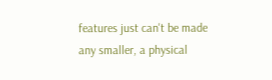features just can't be made any smaller, a physical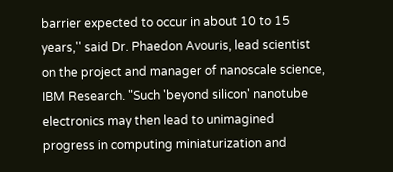barrier expected to occur in about 10 to 15 years,'' said Dr. Phaedon Avouris, lead scientist on the project and manager of nanoscale science, IBM Research. "Such 'beyond silicon' nanotube electronics may then lead to unimagined progress in computing miniaturization and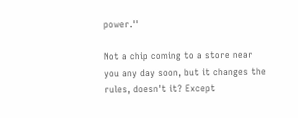power.''

Not a chip coming to a store near you any day soon, but it changes the rules, doesn't it? Except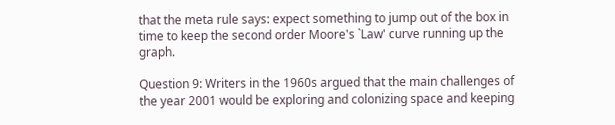that the meta rule says: expect something to jump out of the box in time to keep the second order Moore's `Law' curve running up the graph.

Question 9: Writers in the 1960s argued that the main challenges of the year 2001 would be exploring and colonizing space and keeping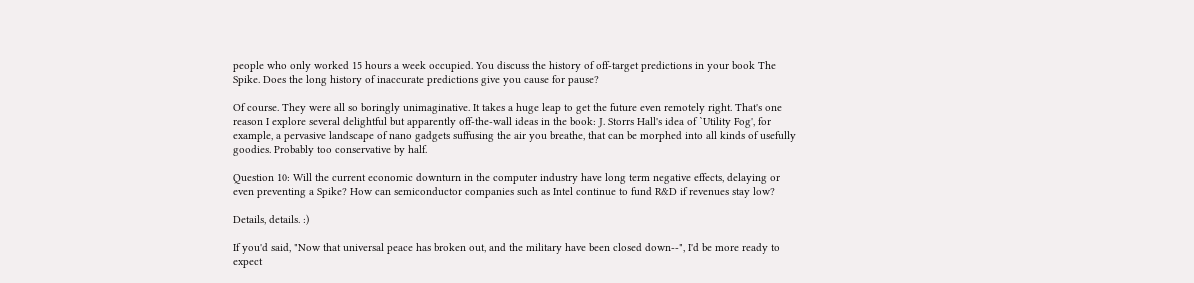people who only worked 15 hours a week occupied. You discuss the history of off-target predictions in your book The Spike. Does the long history of inaccurate predictions give you cause for pause?

Of course. They were all so boringly unimaginative. It takes a huge leap to get the future even remotely right. That's one reason I explore several delightful but apparently off-the-wall ideas in the book: J. Storrs Hall's idea of `Utility Fog', for example, a pervasive landscape of nano gadgets suffusing the air you breathe, that can be morphed into all kinds of usefully goodies. Probably too conservative by half.

Question 10: Will the current economic downturn in the computer industry have long term negative effects, delaying or even preventing a Spike? How can semiconductor companies such as Intel continue to fund R&D if revenues stay low?

Details, details. :)

If you'd said, "Now that universal peace has broken out, and the military have been closed down--", I'd be more ready to expect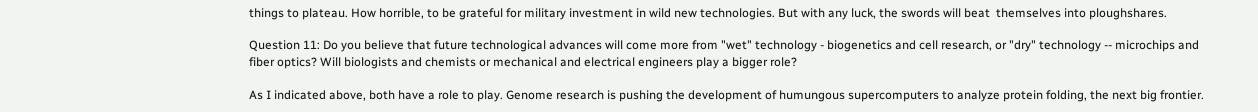things to plateau. How horrible, to be grateful for military investment in wild new technologies. But with any luck, the swords will beat  themselves into ploughshares.

Question 11: Do you believe that future technological advances will come more from "wet" technology - biogenetics and cell research, or "dry" technology -- microchips and fiber optics? Will biologists and chemists or mechanical and electrical engineers play a bigger role?

As I indicated above, both have a role to play. Genome research is pushing the development of humungous supercomputers to analyze protein folding, the next big frontier.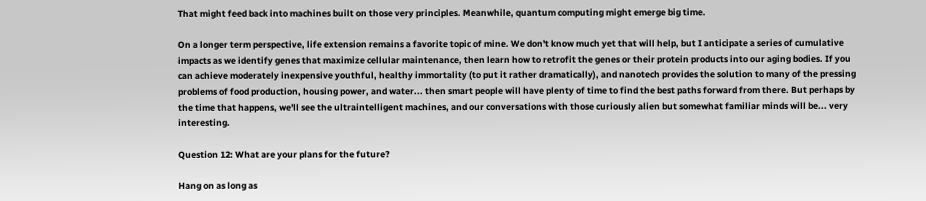That might feed back into machines built on those very principles. Meanwhile, quantum computing might emerge big time.

On a longer term perspective, life extension remains a favorite topic of mine. We don't know much yet that will help, but I anticipate a series of cumulative impacts as we identify genes that maximize cellular maintenance, then learn how to retrofit the genes or their protein products into our aging bodies. If you can achieve moderately inexpensive youthful, healthy immortality (to put it rather dramatically), and nanotech provides the solution to many of the pressing problems of food production, housing power, and water... then smart people will have plenty of time to find the best paths forward from there. But perhaps by the time that happens, we'll see the ultraintelligent machines, and our conversations with those curiously alien but somewhat familiar minds will be... very interesting.

Question 12: What are your plans for the future?

Hang on as long as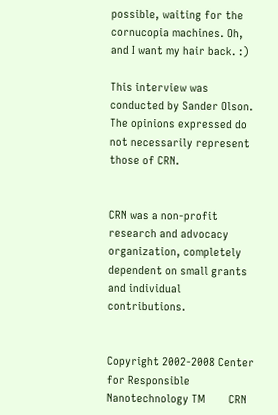possible, waiting for the cornucopia machines. Oh, and I want my hair back. :)

This interview was conducted by Sander Olson. The opinions expressed do not necessarily represent those of CRN.


CRN was a non-profit research and advocacy organization, completely dependent on small grants and individual contributions.


Copyright 2002-2008 Center for Responsible Nanotechnology TM        CRN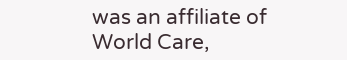was an affiliate of World Care,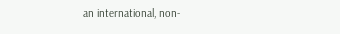an international, non-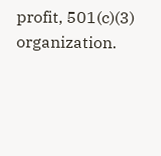profit, 501(c)(3) organization.